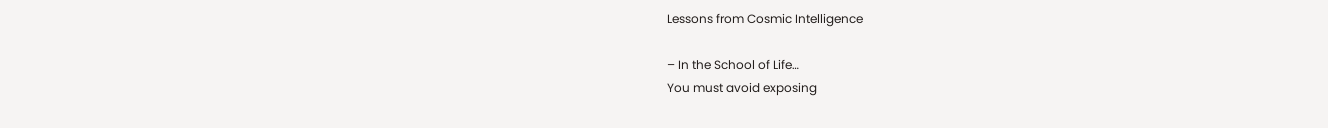Lessons from Cosmic Intelligence

– In the School of Life…
You must avoid exposing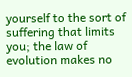yourself to the sort of suffering that limits you; the law of evolution makes no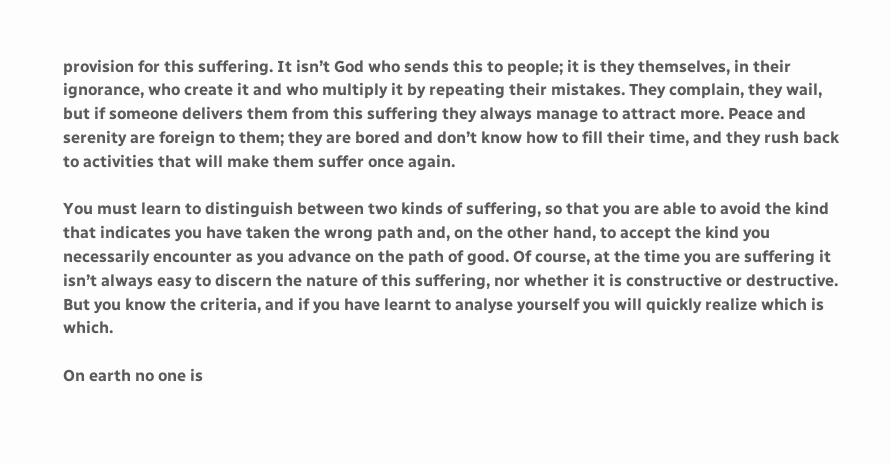provision for this suffering. It isn’t God who sends this to people; it is they themselves, in their ignorance, who create it and who multiply it by repeating their mistakes. They complain, they wail, but if someone delivers them from this suffering they always manage to attract more. Peace and serenity are foreign to them; they are bored and don’t know how to fill their time, and they rush back to activities that will make them suffer once again.

You must learn to distinguish between two kinds of suffering, so that you are able to avoid the kind that indicates you have taken the wrong path and, on the other hand, to accept the kind you necessarily encounter as you advance on the path of good. Of course, at the time you are suffering it isn’t always easy to discern the nature of this suffering, nor whether it is constructive or destructive. But you know the criteria, and if you have learnt to analyse yourself you will quickly realize which is which.

On earth no one is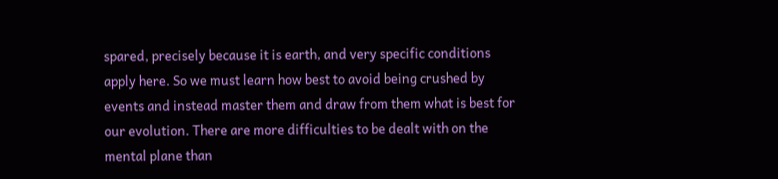spared, precisely because it is earth, and very specific conditions apply here. So we must learn how best to avoid being crushed by events and instead master them and draw from them what is best for our evolution. There are more difficulties to be dealt with on the mental plane than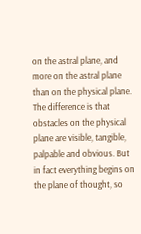on the astral plane, and more on the astral plane than on the physical plane. The difference is that obstacles on the physical plane are visible, tangible, palpable and obvious. But in fact everything begins on the plane of thought, so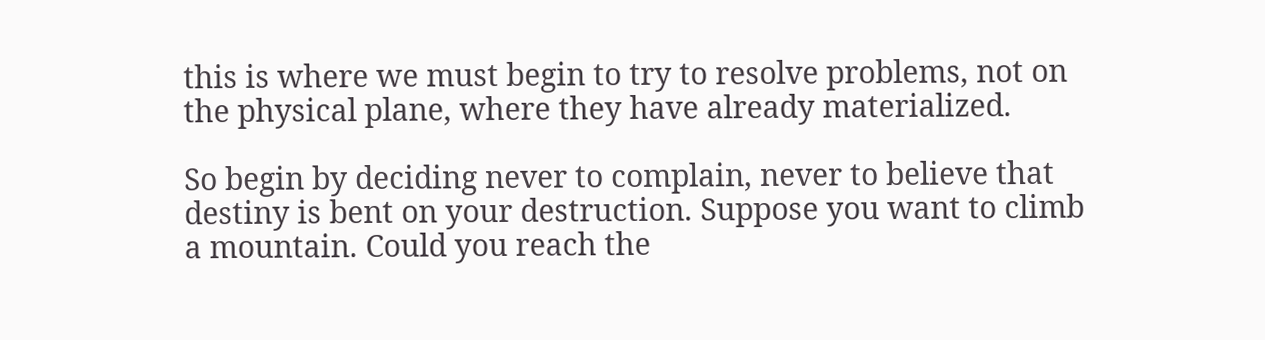this is where we must begin to try to resolve problems, not on the physical plane, where they have already materialized.

So begin by deciding never to complain, never to believe that destiny is bent on your destruction. Suppose you want to climb a mountain. Could you reach the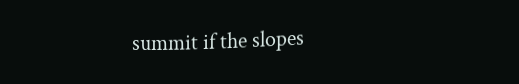summit if the slopes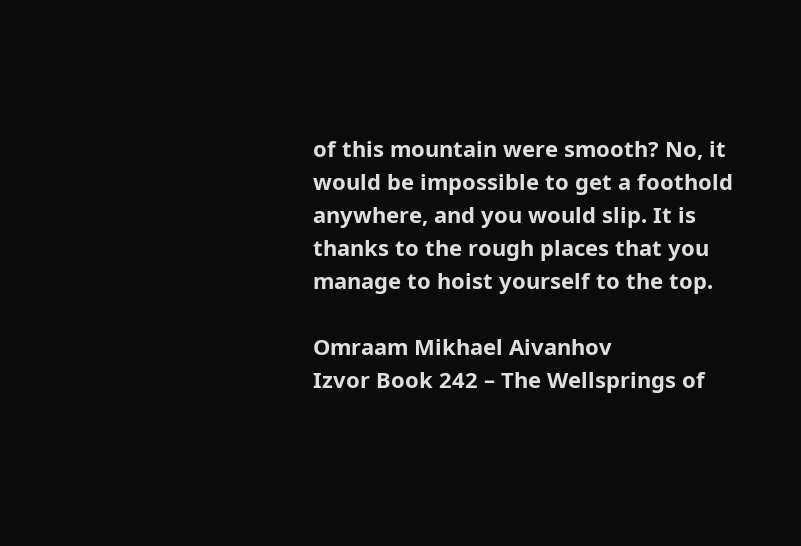of this mountain were smooth? No, it would be impossible to get a foothold anywhere, and you would slip. It is thanks to the rough places that you manage to hoist yourself to the top.

Omraam Mikhael Aivanhov
Izvor Book 242 – The Wellsprings of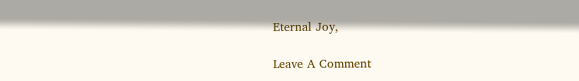Eternal Joy,

Leave A Comment